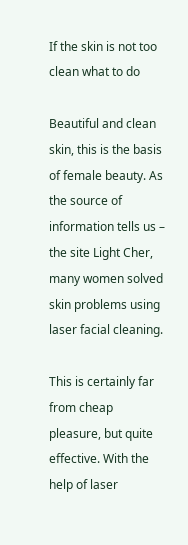If the skin is not too clean what to do

Beautiful and clean skin, this is the basis of female beauty. As the source of information tells us – the site Light Cher, many women solved skin problems using laser facial cleaning.

This is certainly far from cheap pleasure, but quite effective. With the help of laser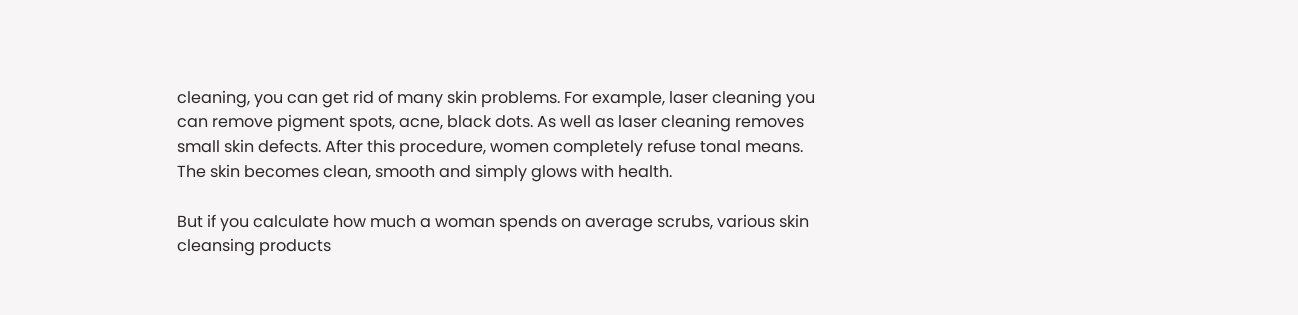cleaning, you can get rid of many skin problems. For example, laser cleaning you can remove pigment spots, acne, black dots. As well as laser cleaning removes small skin defects. After this procedure, women completely refuse tonal means. The skin becomes clean, smooth and simply glows with health.

But if you calculate how much a woman spends on average scrubs, various skin cleansing products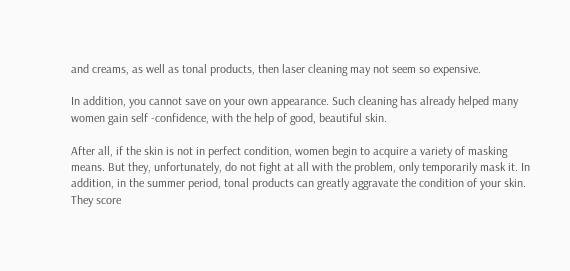and creams, as well as tonal products, then laser cleaning may not seem so expensive.

In addition, you cannot save on your own appearance. Such cleaning has already helped many women gain self -confidence, with the help of good, beautiful skin.

After all, if the skin is not in perfect condition, women begin to acquire a variety of masking means. But they, unfortunately, do not fight at all with the problem, only temporarily mask it. In addition, in the summer period, tonal products can greatly aggravate the condition of your skin. They score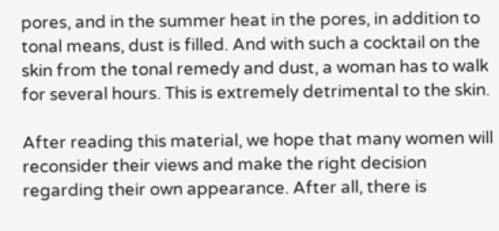pores, and in the summer heat in the pores, in addition to tonal means, dust is filled. And with such a cocktail on the skin from the tonal remedy and dust, a woman has to walk for several hours. This is extremely detrimental to the skin.

After reading this material, we hope that many women will reconsider their views and make the right decision regarding their own appearance. After all, there is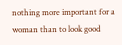nothing more important for a woman than to look good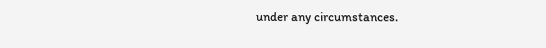under any circumstances.